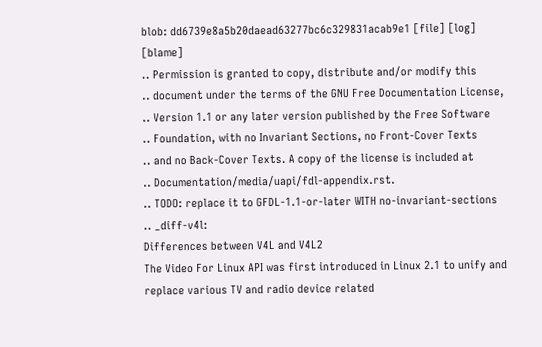blob: dd6739e8a5b20daead63277bc6c329831acab9e1 [file] [log] [blame]
.. Permission is granted to copy, distribute and/or modify this
.. document under the terms of the GNU Free Documentation License,
.. Version 1.1 or any later version published by the Free Software
.. Foundation, with no Invariant Sections, no Front-Cover Texts
.. and no Back-Cover Texts. A copy of the license is included at
.. Documentation/media/uapi/fdl-appendix.rst.
.. TODO: replace it to GFDL-1.1-or-later WITH no-invariant-sections
.. _diff-v4l:
Differences between V4L and V4L2
The Video For Linux API was first introduced in Linux 2.1 to unify and
replace various TV and radio device related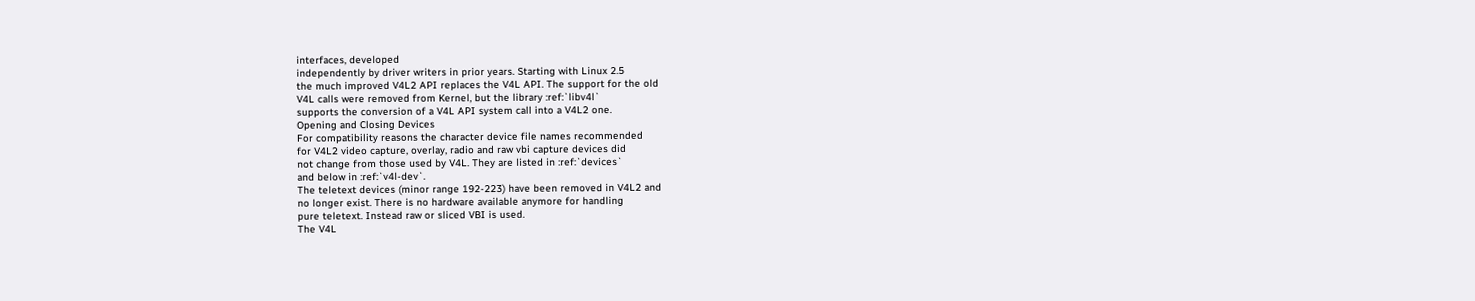interfaces, developed
independently by driver writers in prior years. Starting with Linux 2.5
the much improved V4L2 API replaces the V4L API. The support for the old
V4L calls were removed from Kernel, but the library :ref:`libv4l`
supports the conversion of a V4L API system call into a V4L2 one.
Opening and Closing Devices
For compatibility reasons the character device file names recommended
for V4L2 video capture, overlay, radio and raw vbi capture devices did
not change from those used by V4L. They are listed in :ref:`devices`
and below in :ref:`v4l-dev`.
The teletext devices (minor range 192-223) have been removed in V4L2 and
no longer exist. There is no hardware available anymore for handling
pure teletext. Instead raw or sliced VBI is used.
The V4L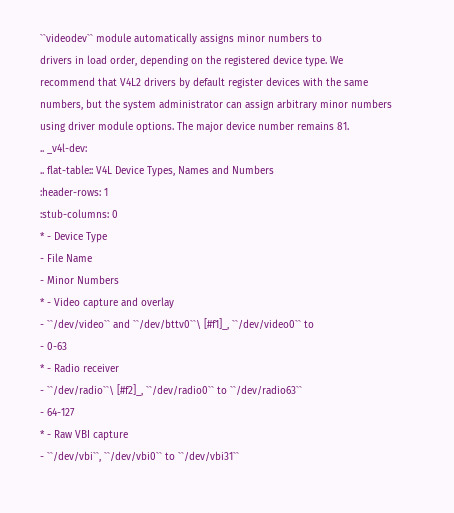``videodev`` module automatically assigns minor numbers to
drivers in load order, depending on the registered device type. We
recommend that V4L2 drivers by default register devices with the same
numbers, but the system administrator can assign arbitrary minor numbers
using driver module options. The major device number remains 81.
.. _v4l-dev:
.. flat-table:: V4L Device Types, Names and Numbers
:header-rows: 1
:stub-columns: 0
* - Device Type
- File Name
- Minor Numbers
* - Video capture and overlay
- ``/dev/video`` and ``/dev/bttv0``\ [#f1]_, ``/dev/video0`` to
- 0-63
* - Radio receiver
- ``/dev/radio``\ [#f2]_, ``/dev/radio0`` to ``/dev/radio63``
- 64-127
* - Raw VBI capture
- ``/dev/vbi``, ``/dev/vbi0`` to ``/dev/vbi31``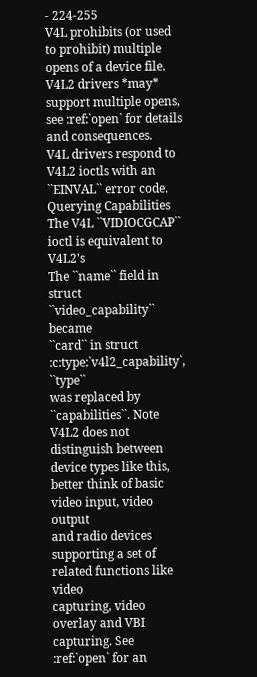- 224-255
V4L prohibits (or used to prohibit) multiple opens of a device file.
V4L2 drivers *may* support multiple opens, see :ref:`open` for details
and consequences.
V4L drivers respond to V4L2 ioctls with an ``EINVAL`` error code.
Querying Capabilities
The V4L ``VIDIOCGCAP`` ioctl is equivalent to V4L2's
The ``name`` field in struct ``video_capability`` became
``card`` in struct :c:type:`v4l2_capability`, ``type``
was replaced by ``capabilities``. Note V4L2 does not distinguish between
device types like this, better think of basic video input, video output
and radio devices supporting a set of related functions like video
capturing, video overlay and VBI capturing. See :ref:`open` for an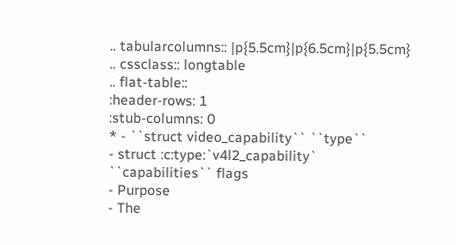.. tabularcolumns:: |p{5.5cm}|p{6.5cm}|p{5.5cm}
.. cssclass:: longtable
.. flat-table::
:header-rows: 1
:stub-columns: 0
* - ``struct video_capability`` ``type``
- struct :c:type:`v4l2_capability`
``capabilities`` flags
- Purpose
- The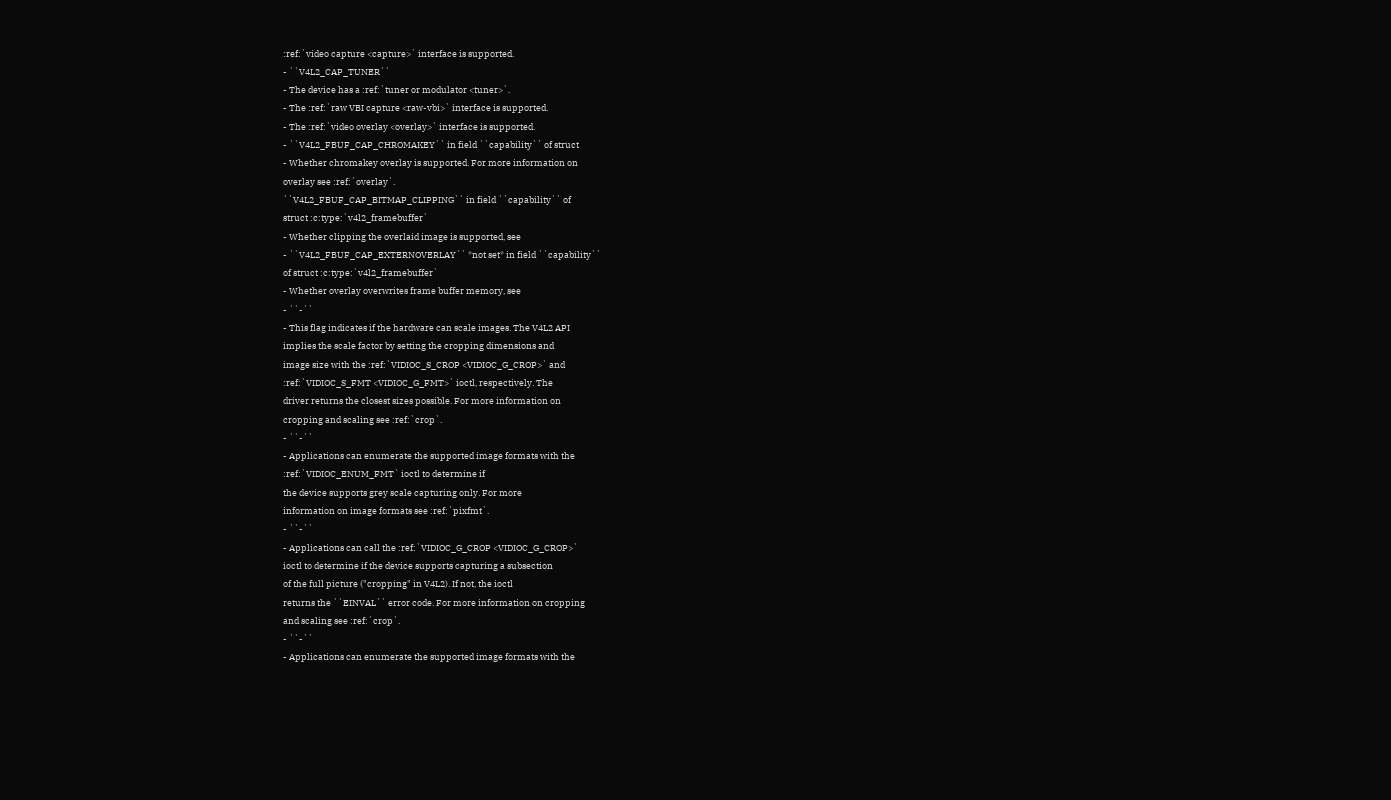:ref:`video capture <capture>` interface is supported.
- ``V4L2_CAP_TUNER``
- The device has a :ref:`tuner or modulator <tuner>`.
- The :ref:`raw VBI capture <raw-vbi>` interface is supported.
- The :ref:`video overlay <overlay>` interface is supported.
- ``V4L2_FBUF_CAP_CHROMAKEY`` in field ``capability`` of struct
- Whether chromakey overlay is supported. For more information on
overlay see :ref:`overlay`.
``V4L2_FBUF_CAP_BITMAP_CLIPPING`` in field ``capability`` of
struct :c:type:`v4l2_framebuffer`
- Whether clipping the overlaid image is supported, see
- ``V4L2_FBUF_CAP_EXTERNOVERLAY`` *not set* in field ``capability``
of struct :c:type:`v4l2_framebuffer`
- Whether overlay overwrites frame buffer memory, see
- ``-``
- This flag indicates if the hardware can scale images. The V4L2 API
implies the scale factor by setting the cropping dimensions and
image size with the :ref:`VIDIOC_S_CROP <VIDIOC_G_CROP>` and
:ref:`VIDIOC_S_FMT <VIDIOC_G_FMT>` ioctl, respectively. The
driver returns the closest sizes possible. For more information on
cropping and scaling see :ref:`crop`.
- ``-``
- Applications can enumerate the supported image formats with the
:ref:`VIDIOC_ENUM_FMT` ioctl to determine if
the device supports grey scale capturing only. For more
information on image formats see :ref:`pixfmt`.
- ``-``
- Applications can call the :ref:`VIDIOC_G_CROP <VIDIOC_G_CROP>`
ioctl to determine if the device supports capturing a subsection
of the full picture ("cropping" in V4L2). If not, the ioctl
returns the ``EINVAL`` error code. For more information on cropping
and scaling see :ref:`crop`.
- ``-``
- Applications can enumerate the supported image formats with the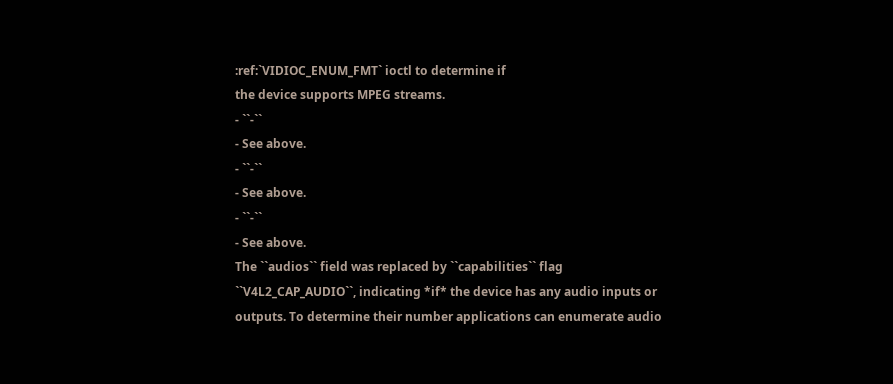:ref:`VIDIOC_ENUM_FMT` ioctl to determine if
the device supports MPEG streams.
- ``-``
- See above.
- ``-``
- See above.
- ``-``
- See above.
The ``audios`` field was replaced by ``capabilities`` flag
``V4L2_CAP_AUDIO``, indicating *if* the device has any audio inputs or
outputs. To determine their number applications can enumerate audio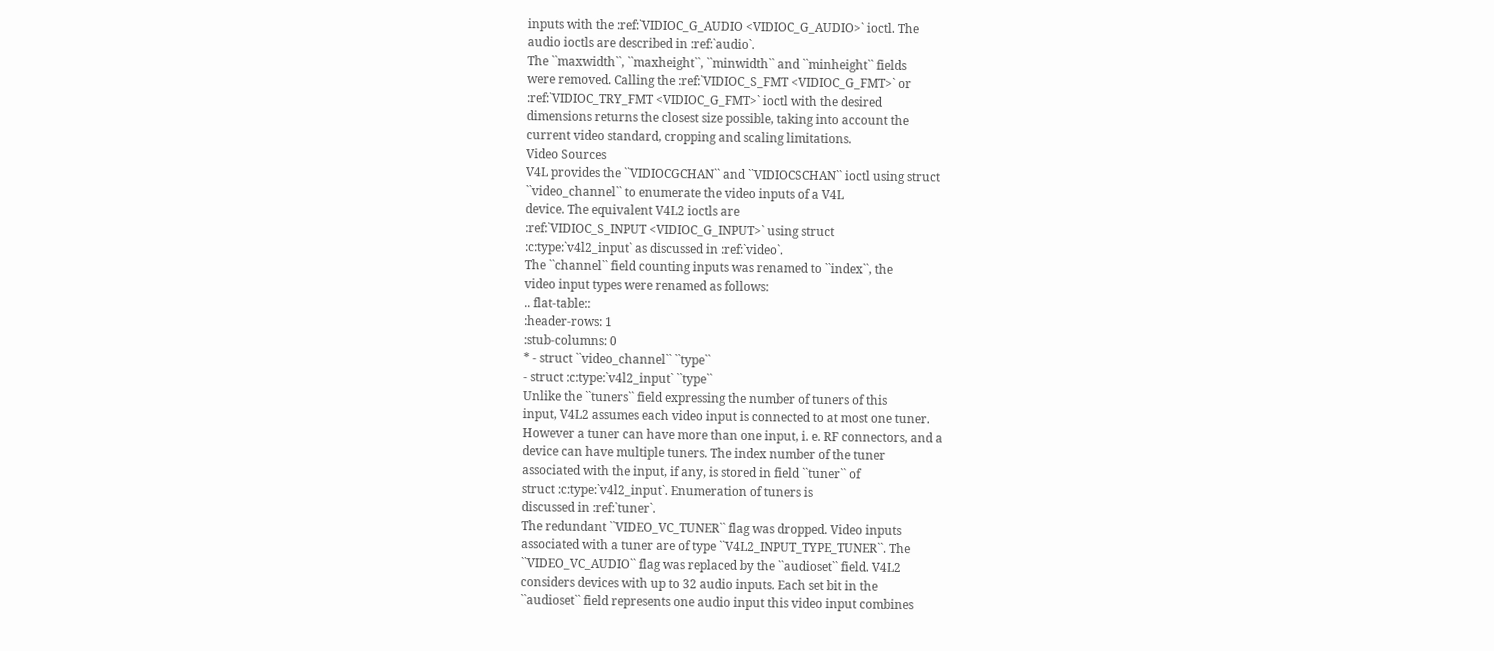inputs with the :ref:`VIDIOC_G_AUDIO <VIDIOC_G_AUDIO>` ioctl. The
audio ioctls are described in :ref:`audio`.
The ``maxwidth``, ``maxheight``, ``minwidth`` and ``minheight`` fields
were removed. Calling the :ref:`VIDIOC_S_FMT <VIDIOC_G_FMT>` or
:ref:`VIDIOC_TRY_FMT <VIDIOC_G_FMT>` ioctl with the desired
dimensions returns the closest size possible, taking into account the
current video standard, cropping and scaling limitations.
Video Sources
V4L provides the ``VIDIOCGCHAN`` and ``VIDIOCSCHAN`` ioctl using struct
``video_channel`` to enumerate the video inputs of a V4L
device. The equivalent V4L2 ioctls are
:ref:`VIDIOC_S_INPUT <VIDIOC_G_INPUT>` using struct
:c:type:`v4l2_input` as discussed in :ref:`video`.
The ``channel`` field counting inputs was renamed to ``index``, the
video input types were renamed as follows:
.. flat-table::
:header-rows: 1
:stub-columns: 0
* - struct ``video_channel`` ``type``
- struct :c:type:`v4l2_input` ``type``
Unlike the ``tuners`` field expressing the number of tuners of this
input, V4L2 assumes each video input is connected to at most one tuner.
However a tuner can have more than one input, i. e. RF connectors, and a
device can have multiple tuners. The index number of the tuner
associated with the input, if any, is stored in field ``tuner`` of
struct :c:type:`v4l2_input`. Enumeration of tuners is
discussed in :ref:`tuner`.
The redundant ``VIDEO_VC_TUNER`` flag was dropped. Video inputs
associated with a tuner are of type ``V4L2_INPUT_TYPE_TUNER``. The
``VIDEO_VC_AUDIO`` flag was replaced by the ``audioset`` field. V4L2
considers devices with up to 32 audio inputs. Each set bit in the
``audioset`` field represents one audio input this video input combines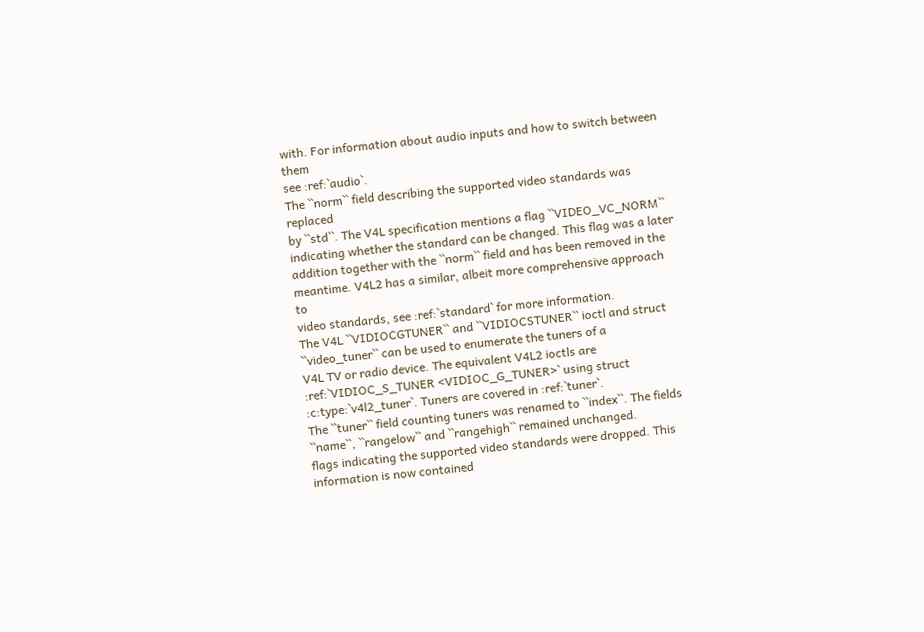with. For information about audio inputs and how to switch between them
see :ref:`audio`.
The ``norm`` field describing the supported video standards was replaced
by ``std``. The V4L specification mentions a flag ``VIDEO_VC_NORM``
indicating whether the standard can be changed. This flag was a later
addition together with the ``norm`` field and has been removed in the
meantime. V4L2 has a similar, albeit more comprehensive approach to
video standards, see :ref:`standard` for more information.
The V4L ``VIDIOCGTUNER`` and ``VIDIOCSTUNER`` ioctl and struct
``video_tuner`` can be used to enumerate the tuners of a
V4L TV or radio device. The equivalent V4L2 ioctls are
:ref:`VIDIOC_S_TUNER <VIDIOC_G_TUNER>` using struct
:c:type:`v4l2_tuner`. Tuners are covered in :ref:`tuner`.
The ``tuner`` field counting tuners was renamed to ``index``. The fields
``name``, ``rangelow`` and ``rangehigh`` remained unchanged.
flags indicating the supported video standards were dropped. This
information is now contained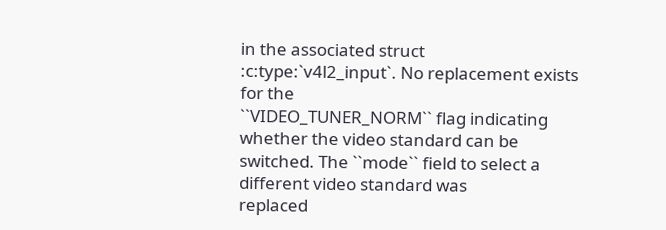in the associated struct
:c:type:`v4l2_input`. No replacement exists for the
``VIDEO_TUNER_NORM`` flag indicating whether the video standard can be
switched. The ``mode`` field to select a different video standard was
replaced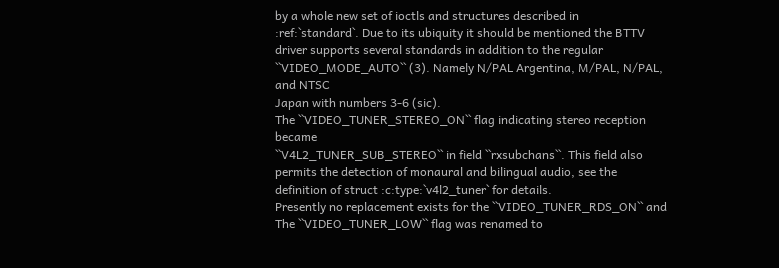by a whole new set of ioctls and structures described in
:ref:`standard`. Due to its ubiquity it should be mentioned the BTTV
driver supports several standards in addition to the regular
``VIDEO_MODE_AUTO`` (3). Namely N/PAL Argentina, M/PAL, N/PAL, and NTSC
Japan with numbers 3-6 (sic).
The ``VIDEO_TUNER_STEREO_ON`` flag indicating stereo reception became
``V4L2_TUNER_SUB_STEREO`` in field ``rxsubchans``. This field also
permits the detection of monaural and bilingual audio, see the
definition of struct :c:type:`v4l2_tuner` for details.
Presently no replacement exists for the ``VIDEO_TUNER_RDS_ON`` and
The ``VIDEO_TUNER_LOW`` flag was renamed to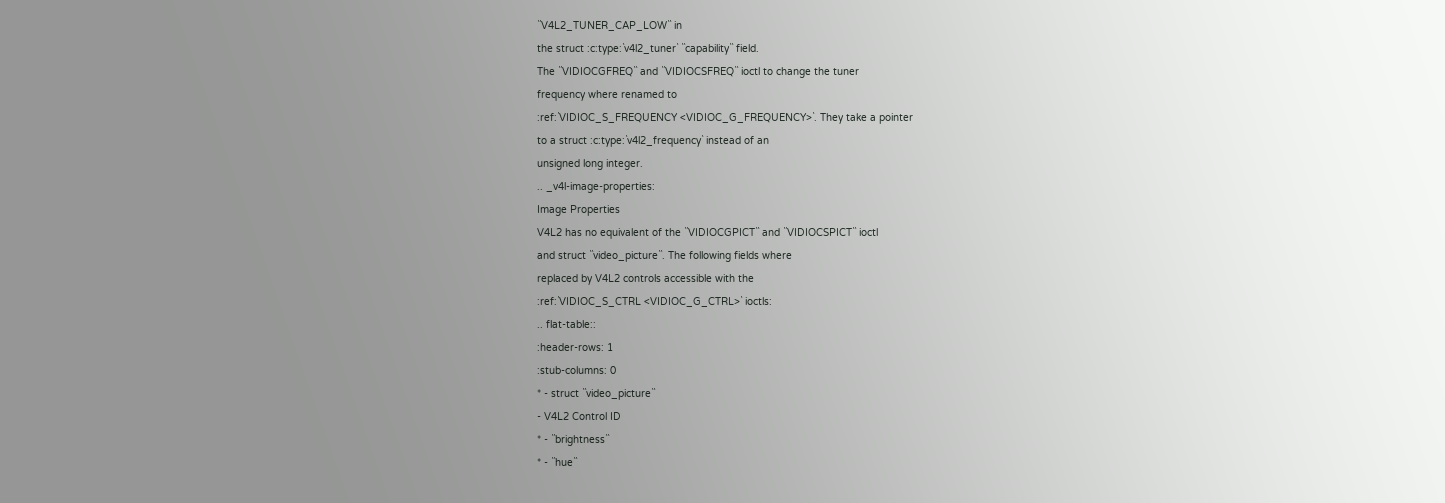``V4L2_TUNER_CAP_LOW`` in
the struct :c:type:`v4l2_tuner` ``capability`` field.
The ``VIDIOCGFREQ`` and ``VIDIOCSFREQ`` ioctl to change the tuner
frequency where renamed to
:ref:`VIDIOC_S_FREQUENCY <VIDIOC_G_FREQUENCY>`. They take a pointer
to a struct :c:type:`v4l2_frequency` instead of an
unsigned long integer.
.. _v4l-image-properties:
Image Properties
V4L2 has no equivalent of the ``VIDIOCGPICT`` and ``VIDIOCSPICT`` ioctl
and struct ``video_picture``. The following fields where
replaced by V4L2 controls accessible with the
:ref:`VIDIOC_S_CTRL <VIDIOC_G_CTRL>` ioctls:
.. flat-table::
:header-rows: 1
:stub-columns: 0
* - struct ``video_picture``
- V4L2 Control ID
* - ``brightness``
* - ``hue``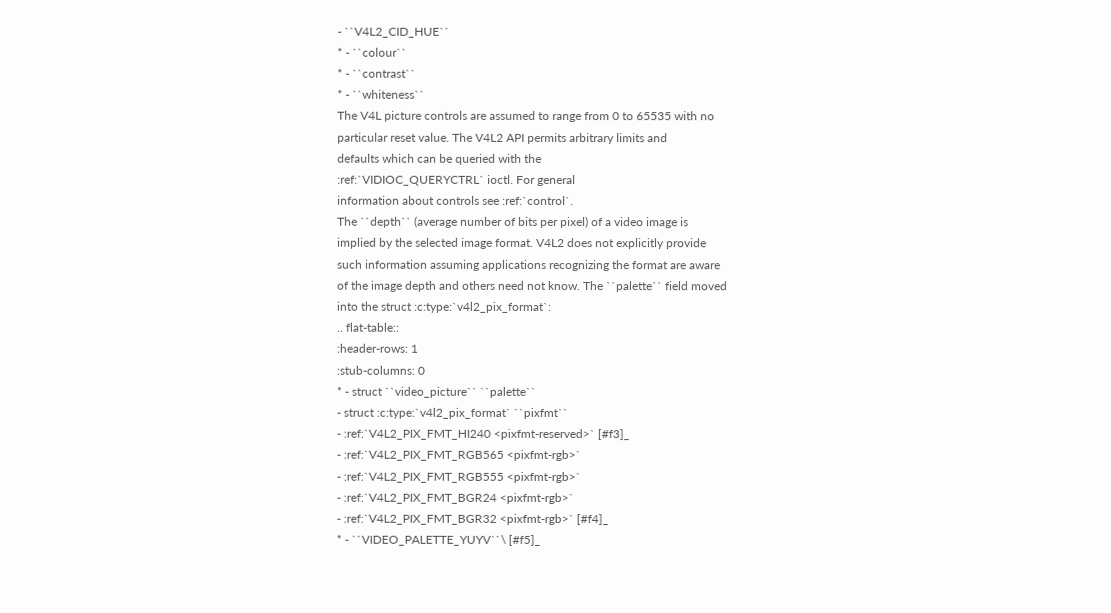- ``V4L2_CID_HUE``
* - ``colour``
* - ``contrast``
* - ``whiteness``
The V4L picture controls are assumed to range from 0 to 65535 with no
particular reset value. The V4L2 API permits arbitrary limits and
defaults which can be queried with the
:ref:`VIDIOC_QUERYCTRL` ioctl. For general
information about controls see :ref:`control`.
The ``depth`` (average number of bits per pixel) of a video image is
implied by the selected image format. V4L2 does not explicitly provide
such information assuming applications recognizing the format are aware
of the image depth and others need not know. The ``palette`` field moved
into the struct :c:type:`v4l2_pix_format`:
.. flat-table::
:header-rows: 1
:stub-columns: 0
* - struct ``video_picture`` ``palette``
- struct :c:type:`v4l2_pix_format` ``pixfmt``
- :ref:`V4L2_PIX_FMT_HI240 <pixfmt-reserved>` [#f3]_
- :ref:`V4L2_PIX_FMT_RGB565 <pixfmt-rgb>`
- :ref:`V4L2_PIX_FMT_RGB555 <pixfmt-rgb>`
- :ref:`V4L2_PIX_FMT_BGR24 <pixfmt-rgb>`
- :ref:`V4L2_PIX_FMT_BGR32 <pixfmt-rgb>` [#f4]_
* - ``VIDEO_PALETTE_YUYV``\ [#f5]_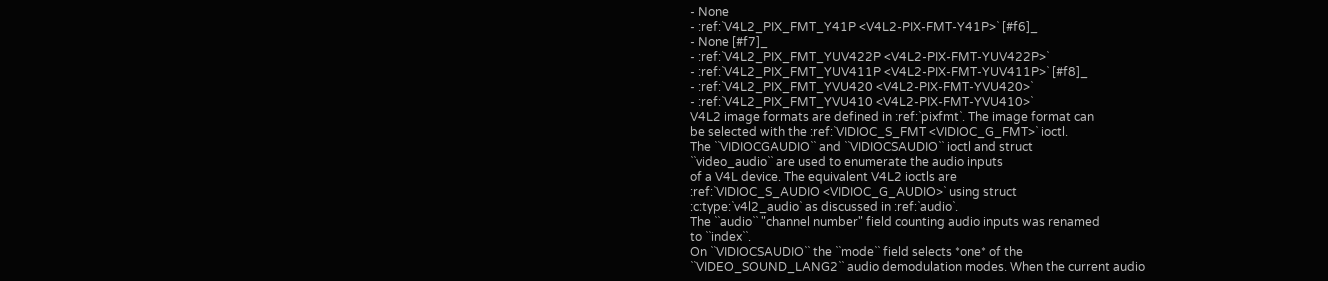- None
- :ref:`V4L2_PIX_FMT_Y41P <V4L2-PIX-FMT-Y41P>` [#f6]_
- None [#f7]_
- :ref:`V4L2_PIX_FMT_YUV422P <V4L2-PIX-FMT-YUV422P>`
- :ref:`V4L2_PIX_FMT_YUV411P <V4L2-PIX-FMT-YUV411P>` [#f8]_
- :ref:`V4L2_PIX_FMT_YVU420 <V4L2-PIX-FMT-YVU420>`
- :ref:`V4L2_PIX_FMT_YVU410 <V4L2-PIX-FMT-YVU410>`
V4L2 image formats are defined in :ref:`pixfmt`. The image format can
be selected with the :ref:`VIDIOC_S_FMT <VIDIOC_G_FMT>` ioctl.
The ``VIDIOCGAUDIO`` and ``VIDIOCSAUDIO`` ioctl and struct
``video_audio`` are used to enumerate the audio inputs
of a V4L device. The equivalent V4L2 ioctls are
:ref:`VIDIOC_S_AUDIO <VIDIOC_G_AUDIO>` using struct
:c:type:`v4l2_audio` as discussed in :ref:`audio`.
The ``audio`` "channel number" field counting audio inputs was renamed
to ``index``.
On ``VIDIOCSAUDIO`` the ``mode`` field selects *one* of the
``VIDEO_SOUND_LANG2`` audio demodulation modes. When the current audio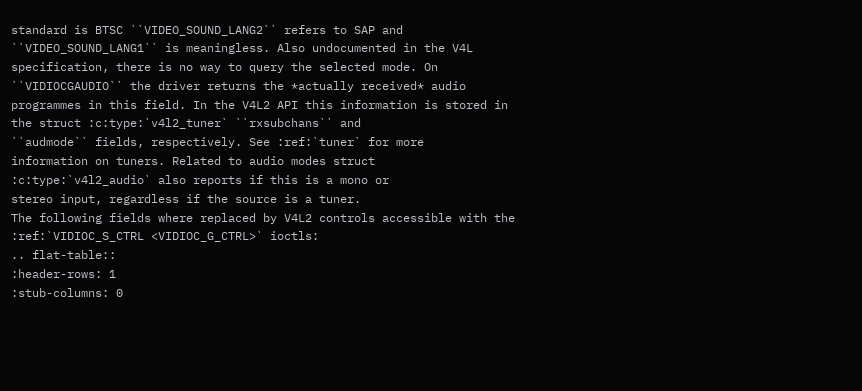standard is BTSC ``VIDEO_SOUND_LANG2`` refers to SAP and
``VIDEO_SOUND_LANG1`` is meaningless. Also undocumented in the V4L
specification, there is no way to query the selected mode. On
``VIDIOCGAUDIO`` the driver returns the *actually received* audio
programmes in this field. In the V4L2 API this information is stored in
the struct :c:type:`v4l2_tuner` ``rxsubchans`` and
``audmode`` fields, respectively. See :ref:`tuner` for more
information on tuners. Related to audio modes struct
:c:type:`v4l2_audio` also reports if this is a mono or
stereo input, regardless if the source is a tuner.
The following fields where replaced by V4L2 controls accessible with the
:ref:`VIDIOC_S_CTRL <VIDIOC_G_CTRL>` ioctls:
.. flat-table::
:header-rows: 1
:stub-columns: 0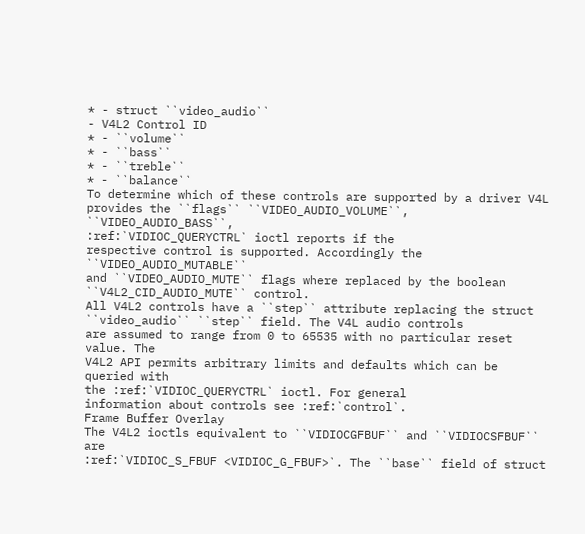* - struct ``video_audio``
- V4L2 Control ID
* - ``volume``
* - ``bass``
* - ``treble``
* - ``balance``
To determine which of these controls are supported by a driver V4L
provides the ``flags`` ``VIDEO_AUDIO_VOLUME``, ``VIDEO_AUDIO_BASS``,
:ref:`VIDIOC_QUERYCTRL` ioctl reports if the
respective control is supported. Accordingly the ``VIDEO_AUDIO_MUTABLE``
and ``VIDEO_AUDIO_MUTE`` flags where replaced by the boolean
``V4L2_CID_AUDIO_MUTE`` control.
All V4L2 controls have a ``step`` attribute replacing the struct
``video_audio`` ``step`` field. The V4L audio controls
are assumed to range from 0 to 65535 with no particular reset value. The
V4L2 API permits arbitrary limits and defaults which can be queried with
the :ref:`VIDIOC_QUERYCTRL` ioctl. For general
information about controls see :ref:`control`.
Frame Buffer Overlay
The V4L2 ioctls equivalent to ``VIDIOCGFBUF`` and ``VIDIOCSFBUF`` are
:ref:`VIDIOC_S_FBUF <VIDIOC_G_FBUF>`. The ``base`` field of struct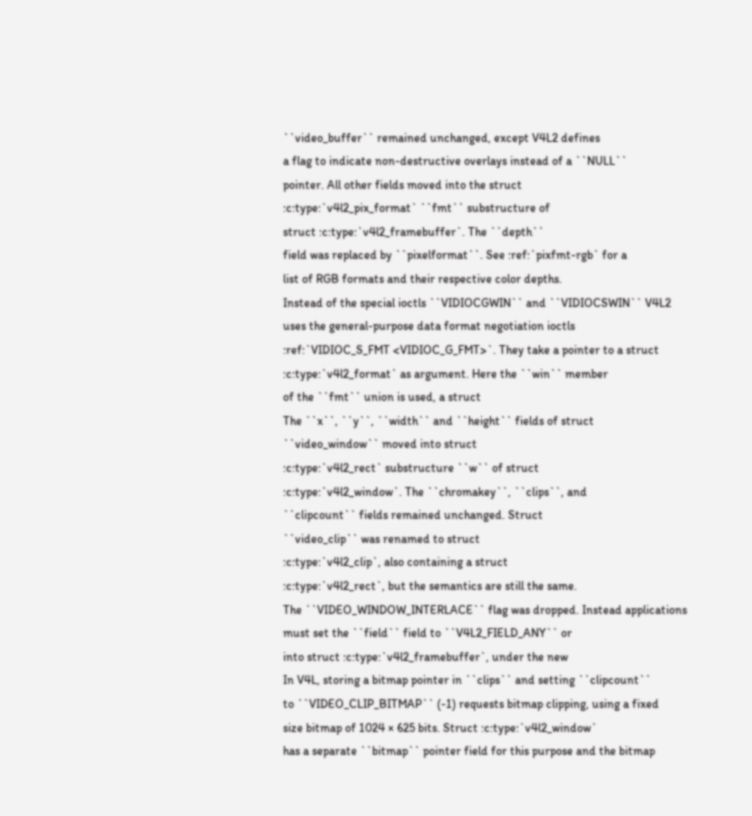``video_buffer`` remained unchanged, except V4L2 defines
a flag to indicate non-destructive overlays instead of a ``NULL``
pointer. All other fields moved into the struct
:c:type:`v4l2_pix_format` ``fmt`` substructure of
struct :c:type:`v4l2_framebuffer`. The ``depth``
field was replaced by ``pixelformat``. See :ref:`pixfmt-rgb` for a
list of RGB formats and their respective color depths.
Instead of the special ioctls ``VIDIOCGWIN`` and ``VIDIOCSWIN`` V4L2
uses the general-purpose data format negotiation ioctls
:ref:`VIDIOC_S_FMT <VIDIOC_G_FMT>`. They take a pointer to a struct
:c:type:`v4l2_format` as argument. Here the ``win`` member
of the ``fmt`` union is used, a struct
The ``x``, ``y``, ``width`` and ``height`` fields of struct
``video_window`` moved into struct
:c:type:`v4l2_rect` substructure ``w`` of struct
:c:type:`v4l2_window`. The ``chromakey``, ``clips``, and
``clipcount`` fields remained unchanged. Struct
``video_clip`` was renamed to struct
:c:type:`v4l2_clip`, also containing a struct
:c:type:`v4l2_rect`, but the semantics are still the same.
The ``VIDEO_WINDOW_INTERLACE`` flag was dropped. Instead applications
must set the ``field`` field to ``V4L2_FIELD_ANY`` or
into struct :c:type:`v4l2_framebuffer`, under the new
In V4L, storing a bitmap pointer in ``clips`` and setting ``clipcount``
to ``VIDEO_CLIP_BITMAP`` (-1) requests bitmap clipping, using a fixed
size bitmap of 1024 × 625 bits. Struct :c:type:`v4l2_window`
has a separate ``bitmap`` pointer field for this purpose and the bitmap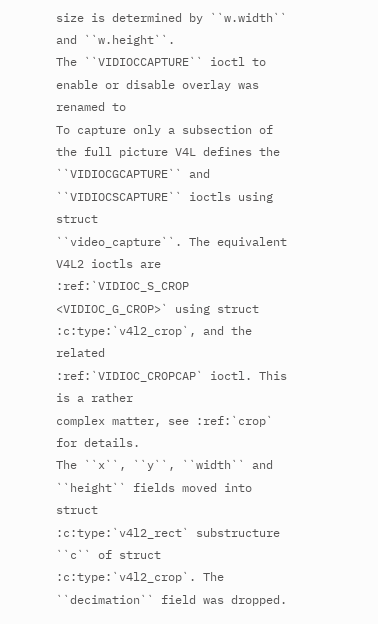size is determined by ``w.width`` and ``w.height``.
The ``VIDIOCCAPTURE`` ioctl to enable or disable overlay was renamed to
To capture only a subsection of the full picture V4L defines the
``VIDIOCGCAPTURE`` and ``VIDIOCSCAPTURE`` ioctls using struct
``video_capture``. The equivalent V4L2 ioctls are
:ref:`VIDIOC_S_CROP <VIDIOC_G_CROP>` using struct
:c:type:`v4l2_crop`, and the related
:ref:`VIDIOC_CROPCAP` ioctl. This is a rather
complex matter, see :ref:`crop` for details.
The ``x``, ``y``, ``width`` and ``height`` fields moved into struct
:c:type:`v4l2_rect` substructure ``c`` of struct
:c:type:`v4l2_crop`. The ``decimation`` field was dropped.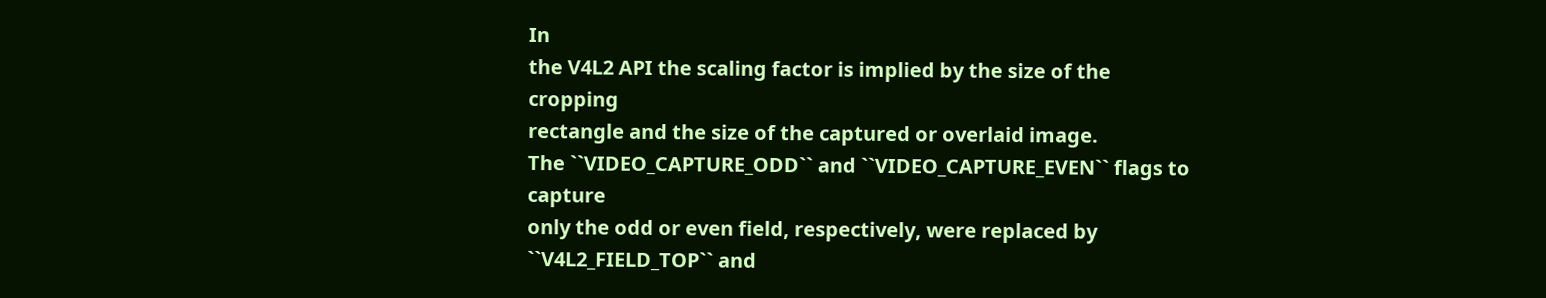In
the V4L2 API the scaling factor is implied by the size of the cropping
rectangle and the size of the captured or overlaid image.
The ``VIDEO_CAPTURE_ODD`` and ``VIDEO_CAPTURE_EVEN`` flags to capture
only the odd or even field, respectively, were replaced by
``V4L2_FIELD_TOP`` and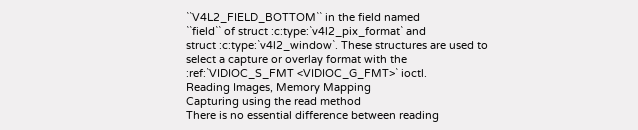``V4L2_FIELD_BOTTOM`` in the field named
``field`` of struct :c:type:`v4l2_pix_format` and
struct :c:type:`v4l2_window`. These structures are used to
select a capture or overlay format with the
:ref:`VIDIOC_S_FMT <VIDIOC_G_FMT>` ioctl.
Reading Images, Memory Mapping
Capturing using the read method
There is no essential difference between reading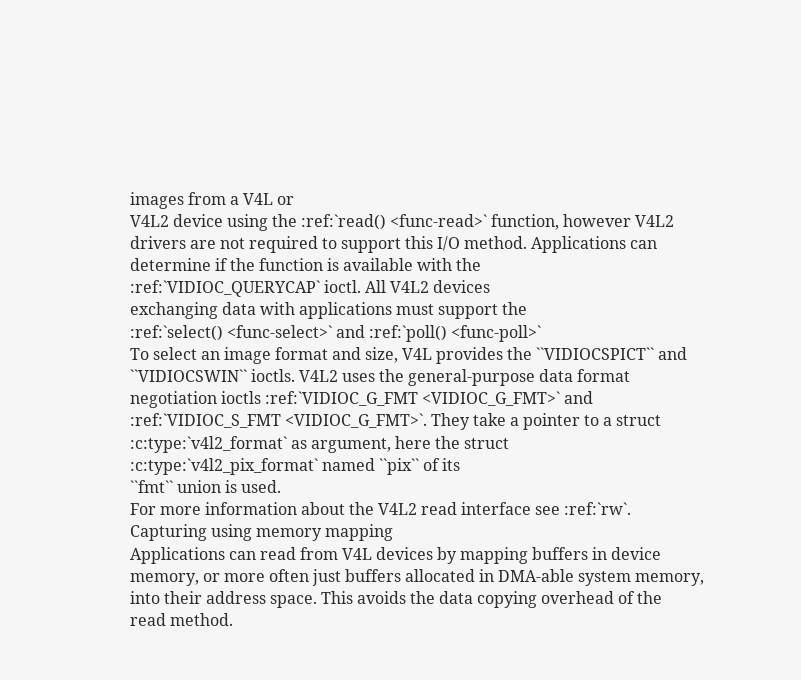images from a V4L or
V4L2 device using the :ref:`read() <func-read>` function, however V4L2
drivers are not required to support this I/O method. Applications can
determine if the function is available with the
:ref:`VIDIOC_QUERYCAP` ioctl. All V4L2 devices
exchanging data with applications must support the
:ref:`select() <func-select>` and :ref:`poll() <func-poll>`
To select an image format and size, V4L provides the ``VIDIOCSPICT`` and
``VIDIOCSWIN`` ioctls. V4L2 uses the general-purpose data format
negotiation ioctls :ref:`VIDIOC_G_FMT <VIDIOC_G_FMT>` and
:ref:`VIDIOC_S_FMT <VIDIOC_G_FMT>`. They take a pointer to a struct
:c:type:`v4l2_format` as argument, here the struct
:c:type:`v4l2_pix_format` named ``pix`` of its
``fmt`` union is used.
For more information about the V4L2 read interface see :ref:`rw`.
Capturing using memory mapping
Applications can read from V4L devices by mapping buffers in device
memory, or more often just buffers allocated in DMA-able system memory,
into their address space. This avoids the data copying overhead of the
read method.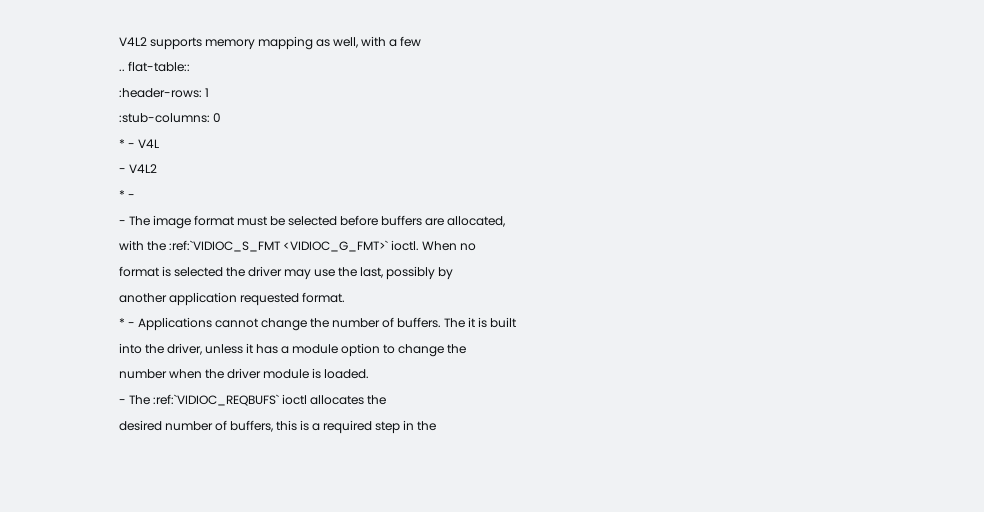V4L2 supports memory mapping as well, with a few
.. flat-table::
:header-rows: 1
:stub-columns: 0
* - V4L
- V4L2
* -
- The image format must be selected before buffers are allocated,
with the :ref:`VIDIOC_S_FMT <VIDIOC_G_FMT>` ioctl. When no
format is selected the driver may use the last, possibly by
another application requested format.
* - Applications cannot change the number of buffers. The it is built
into the driver, unless it has a module option to change the
number when the driver module is loaded.
- The :ref:`VIDIOC_REQBUFS` ioctl allocates the
desired number of buffers, this is a required step in the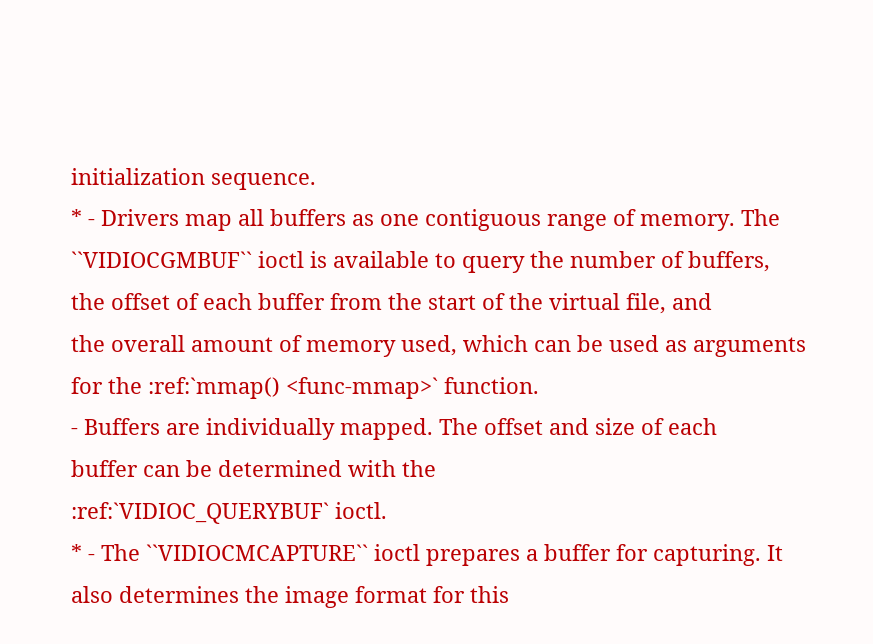initialization sequence.
* - Drivers map all buffers as one contiguous range of memory. The
``VIDIOCGMBUF`` ioctl is available to query the number of buffers,
the offset of each buffer from the start of the virtual file, and
the overall amount of memory used, which can be used as arguments
for the :ref:`mmap() <func-mmap>` function.
- Buffers are individually mapped. The offset and size of each
buffer can be determined with the
:ref:`VIDIOC_QUERYBUF` ioctl.
* - The ``VIDIOCMCAPTURE`` ioctl prepares a buffer for capturing. It
also determines the image format for this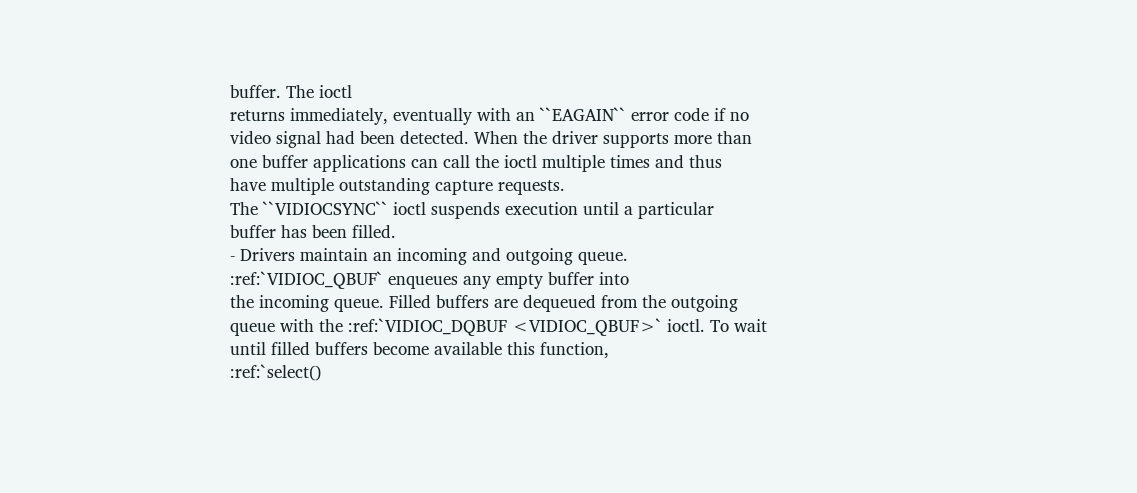buffer. The ioctl
returns immediately, eventually with an ``EAGAIN`` error code if no
video signal had been detected. When the driver supports more than
one buffer applications can call the ioctl multiple times and thus
have multiple outstanding capture requests.
The ``VIDIOCSYNC`` ioctl suspends execution until a particular
buffer has been filled.
- Drivers maintain an incoming and outgoing queue.
:ref:`VIDIOC_QBUF` enqueues any empty buffer into
the incoming queue. Filled buffers are dequeued from the outgoing
queue with the :ref:`VIDIOC_DQBUF <VIDIOC_QBUF>` ioctl. To wait
until filled buffers become available this function,
:ref:`select()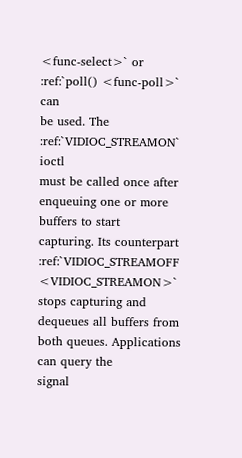<func-select>` or :ref:`poll() <func-poll>` can
be used. The :ref:`VIDIOC_STREAMON` ioctl
must be called once after enqueuing one or more buffers to start
capturing. Its counterpart
:ref:`VIDIOC_STREAMOFF <VIDIOC_STREAMON>` stops capturing and
dequeues all buffers from both queues. Applications can query the
signal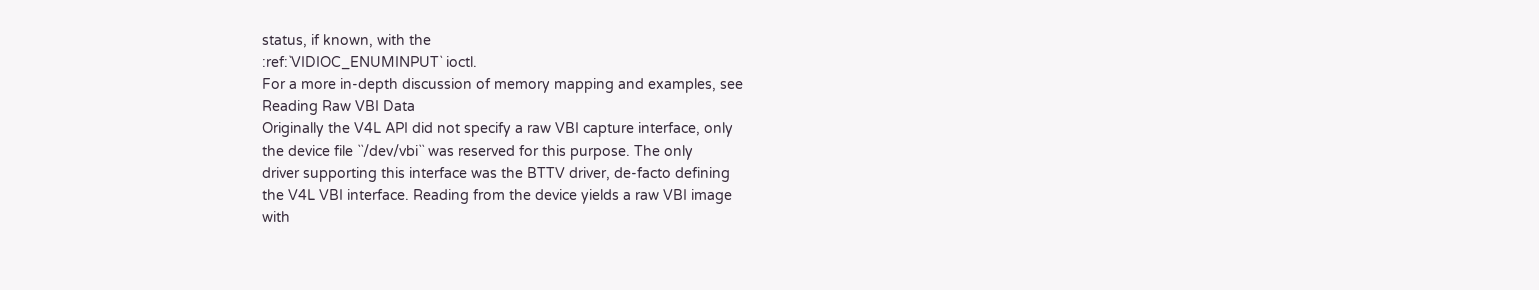status, if known, with the
:ref:`VIDIOC_ENUMINPUT` ioctl.
For a more in-depth discussion of memory mapping and examples, see
Reading Raw VBI Data
Originally the V4L API did not specify a raw VBI capture interface, only
the device file ``/dev/vbi`` was reserved for this purpose. The only
driver supporting this interface was the BTTV driver, de-facto defining
the V4L VBI interface. Reading from the device yields a raw VBI image
with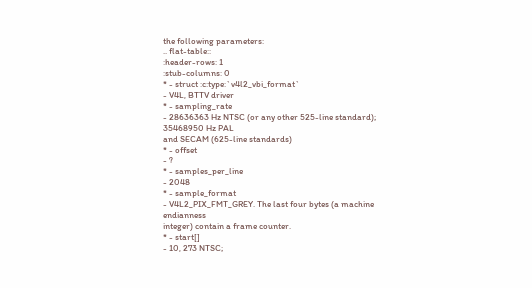the following parameters:
.. flat-table::
:header-rows: 1
:stub-columns: 0
* - struct :c:type:`v4l2_vbi_format`
- V4L, BTTV driver
* - sampling_rate
- 28636363 Hz NTSC (or any other 525-line standard); 35468950 Hz PAL
and SECAM (625-line standards)
* - offset
- ?
* - samples_per_line
- 2048
* - sample_format
- V4L2_PIX_FMT_GREY. The last four bytes (a machine endianness
integer) contain a frame counter.
* - start[]
- 10, 273 NTSC;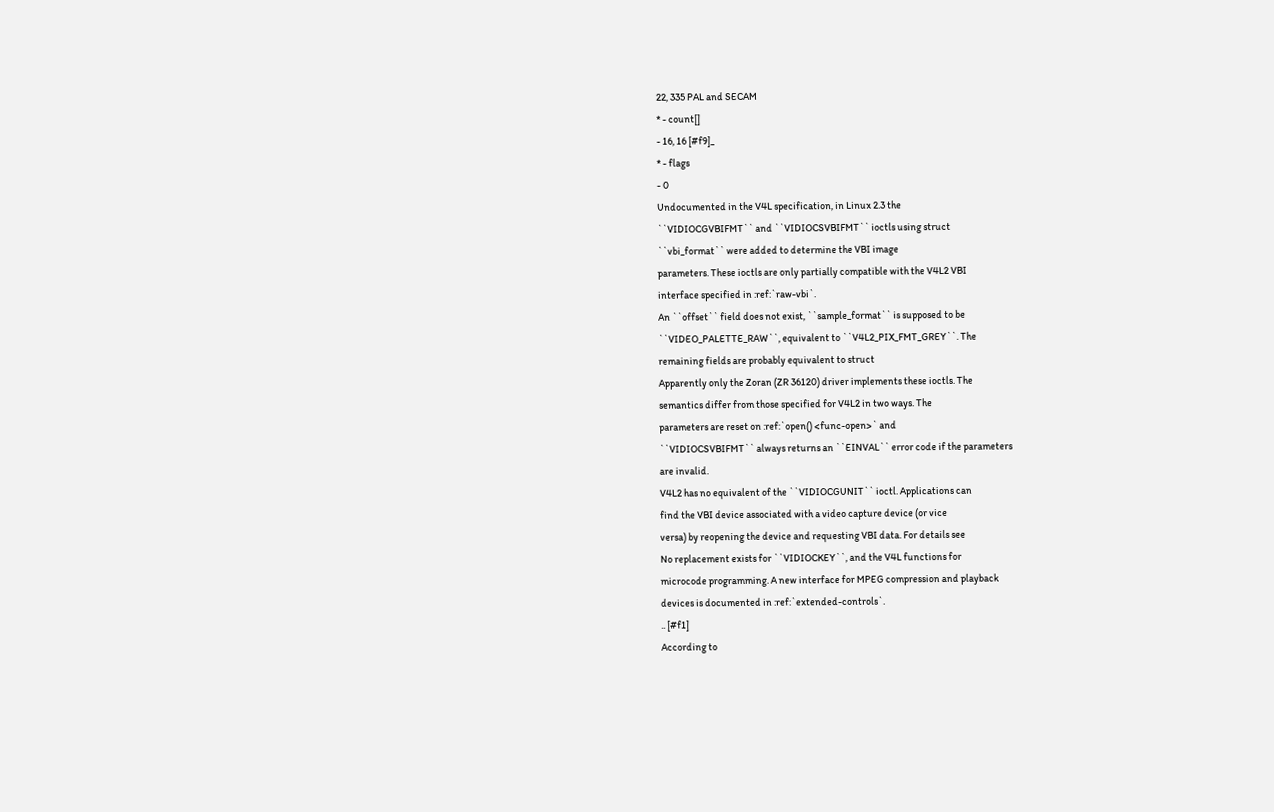22, 335 PAL and SECAM
* - count[]
- 16, 16 [#f9]_
* - flags
- 0
Undocumented in the V4L specification, in Linux 2.3 the
``VIDIOCGVBIFMT`` and ``VIDIOCSVBIFMT`` ioctls using struct
``vbi_format`` were added to determine the VBI image
parameters. These ioctls are only partially compatible with the V4L2 VBI
interface specified in :ref:`raw-vbi`.
An ``offset`` field does not exist, ``sample_format`` is supposed to be
``VIDEO_PALETTE_RAW``, equivalent to ``V4L2_PIX_FMT_GREY``. The
remaining fields are probably equivalent to struct
Apparently only the Zoran (ZR 36120) driver implements these ioctls. The
semantics differ from those specified for V4L2 in two ways. The
parameters are reset on :ref:`open() <func-open>` and
``VIDIOCSVBIFMT`` always returns an ``EINVAL`` error code if the parameters
are invalid.
V4L2 has no equivalent of the ``VIDIOCGUNIT`` ioctl. Applications can
find the VBI device associated with a video capture device (or vice
versa) by reopening the device and requesting VBI data. For details see
No replacement exists for ``VIDIOCKEY``, and the V4L functions for
microcode programming. A new interface for MPEG compression and playback
devices is documented in :ref:`extended-controls`.
.. [#f1]
According to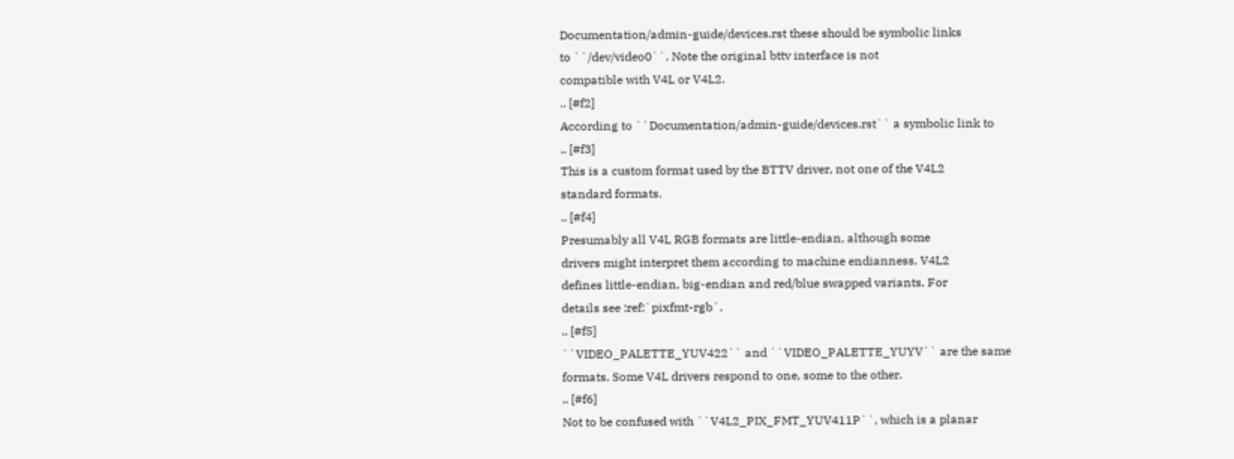Documentation/admin-guide/devices.rst these should be symbolic links
to ``/dev/video0``. Note the original bttv interface is not
compatible with V4L or V4L2.
.. [#f2]
According to ``Documentation/admin-guide/devices.rst`` a symbolic link to
.. [#f3]
This is a custom format used by the BTTV driver, not one of the V4L2
standard formats.
.. [#f4]
Presumably all V4L RGB formats are little-endian, although some
drivers might interpret them according to machine endianness. V4L2
defines little-endian, big-endian and red/blue swapped variants. For
details see :ref:`pixfmt-rgb`.
.. [#f5]
``VIDEO_PALETTE_YUV422`` and ``VIDEO_PALETTE_YUYV`` are the same
formats. Some V4L drivers respond to one, some to the other.
.. [#f6]
Not to be confused with ``V4L2_PIX_FMT_YUV411P``, which is a planar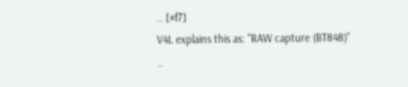.. [#f7]
V4L explains this as: "RAW capture (BT848)"
..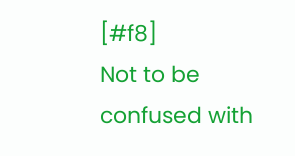[#f8]
Not to be confused with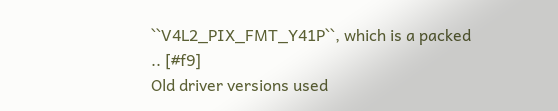``V4L2_PIX_FMT_Y41P``, which is a packed
.. [#f9]
Old driver versions used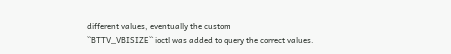different values, eventually the custom
``BTTV_VBISIZE`` ioctl was added to query the correct values.